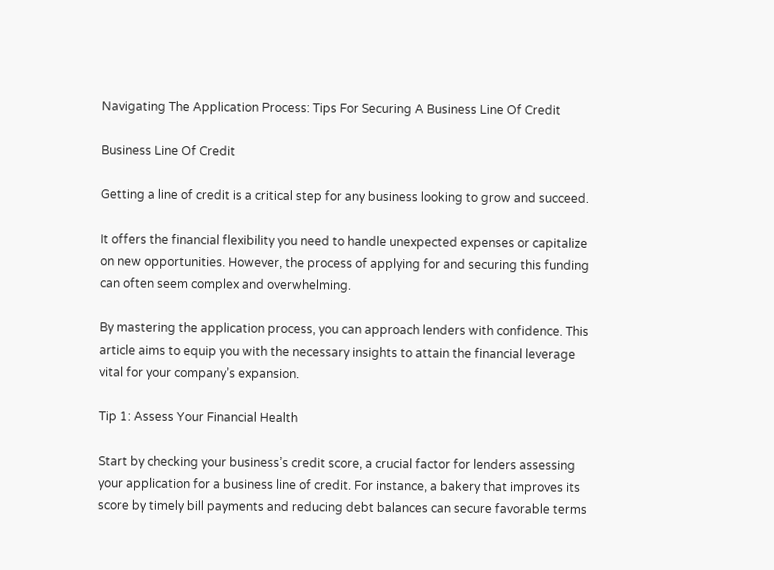Navigating The Application Process: Tips For Securing A Business Line Of Credit

Business Line Of Credit

Getting a line of credit is a critical step for any business looking to grow and succeed.

It offers the financial flexibility you need to handle unexpected expenses or capitalize on new opportunities. However, the process of applying for and securing this funding can often seem complex and overwhelming.

By mastering the application process, you can approach lenders with confidence. This article aims to equip you with the necessary insights to attain the financial leverage vital for your company’s expansion.

Tip 1: Assess Your Financial Health

Start by checking your business’s credit score, a crucial factor for lenders assessing your application for a business line of credit. For instance, a bakery that improves its score by timely bill payments and reducing debt balances can secure favorable terms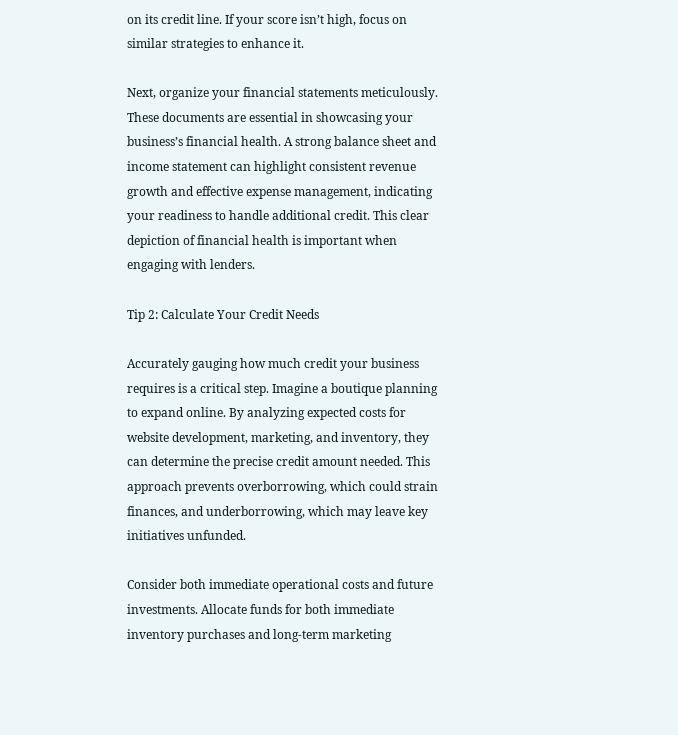on its credit line. If your score isn’t high, focus on similar strategies to enhance it.

Next, organize your financial statements meticulously. These documents are essential in showcasing your business’s financial health. A strong balance sheet and income statement can highlight consistent revenue growth and effective expense management, indicating your readiness to handle additional credit. This clear depiction of financial health is important when engaging with lenders.

Tip 2: Calculate Your Credit Needs

Accurately gauging how much credit your business requires is a critical step. Imagine a boutique planning to expand online. By analyzing expected costs for website development, marketing, and inventory, they can determine the precise credit amount needed. This approach prevents overborrowing, which could strain finances, and underborrowing, which may leave key initiatives unfunded.

Consider both immediate operational costs and future investments. Allocate funds for both immediate inventory purchases and long-term marketing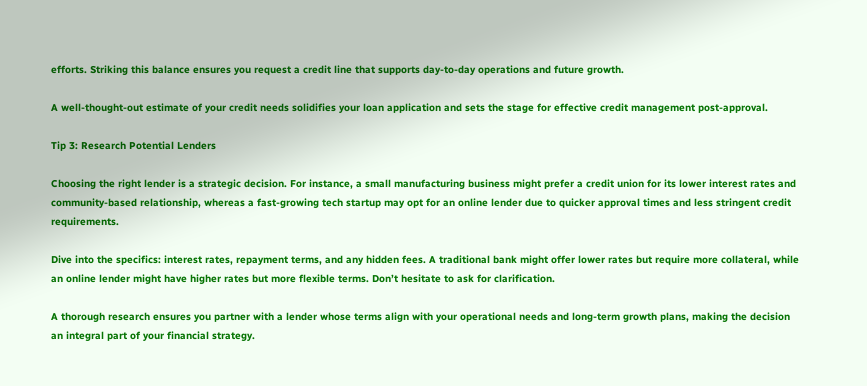efforts. Striking this balance ensures you request a credit line that supports day-to-day operations and future growth.

A well-thought-out estimate of your credit needs solidifies your loan application and sets the stage for effective credit management post-approval.

Tip 3: Research Potential Lenders

Choosing the right lender is a strategic decision. For instance, a small manufacturing business might prefer a credit union for its lower interest rates and community-based relationship, whereas a fast-growing tech startup may opt for an online lender due to quicker approval times and less stringent credit requirements.

Dive into the specifics: interest rates, repayment terms, and any hidden fees. A traditional bank might offer lower rates but require more collateral, while an online lender might have higher rates but more flexible terms. Don’t hesitate to ask for clarification.

A thorough research ensures you partner with a lender whose terms align with your operational needs and long-term growth plans, making the decision an integral part of your financial strategy.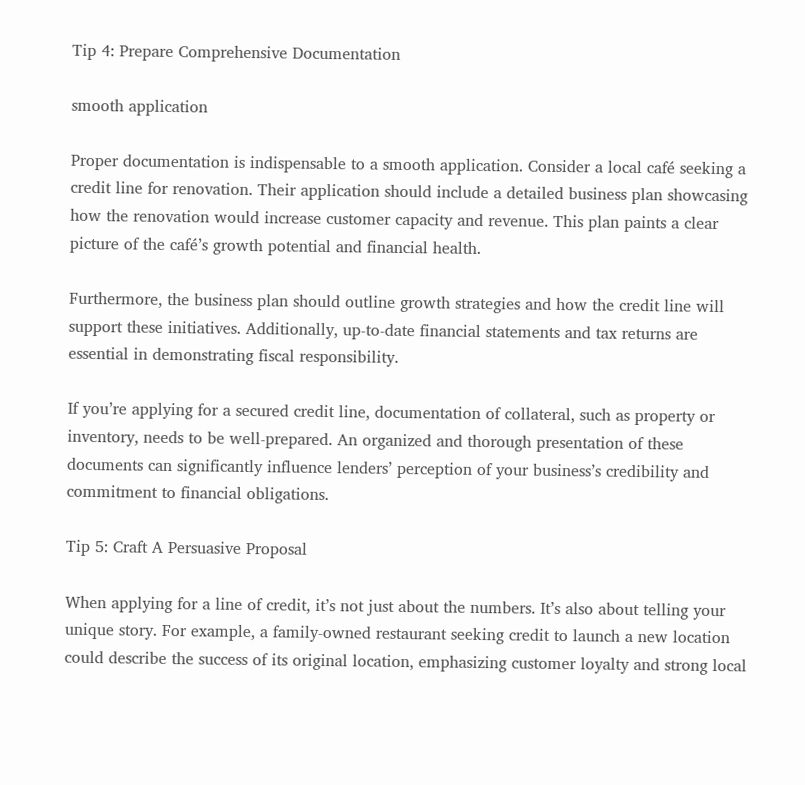Tip 4: Prepare Comprehensive Documentation

smooth application

Proper documentation is indispensable to a smooth application. Consider a local café seeking a credit line for renovation. Their application should include a detailed business plan showcasing how the renovation would increase customer capacity and revenue. This plan paints a clear picture of the café’s growth potential and financial health.

Furthermore, the business plan should outline growth strategies and how the credit line will support these initiatives. Additionally, up-to-date financial statements and tax returns are essential in demonstrating fiscal responsibility.

If you’re applying for a secured credit line, documentation of collateral, such as property or inventory, needs to be well-prepared. An organized and thorough presentation of these documents can significantly influence lenders’ perception of your business’s credibility and commitment to financial obligations.

Tip 5: Craft A Persuasive Proposal

When applying for a line of credit, it’s not just about the numbers. It’s also about telling your unique story. For example, a family-owned restaurant seeking credit to launch a new location could describe the success of its original location, emphasizing customer loyalty and strong local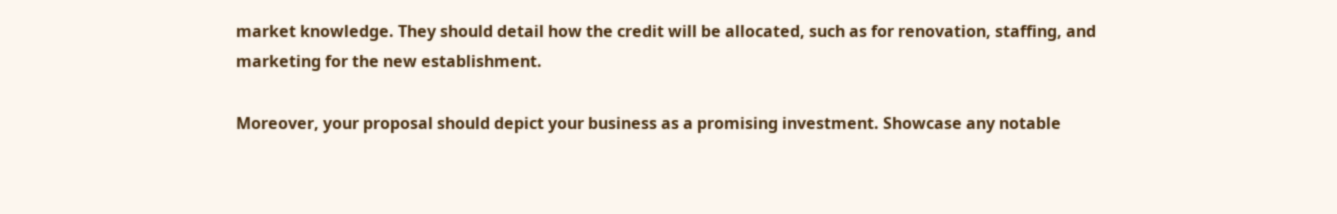market knowledge. They should detail how the credit will be allocated, such as for renovation, staffing, and marketing for the new establishment.

Moreover, your proposal should depict your business as a promising investment. Showcase any notable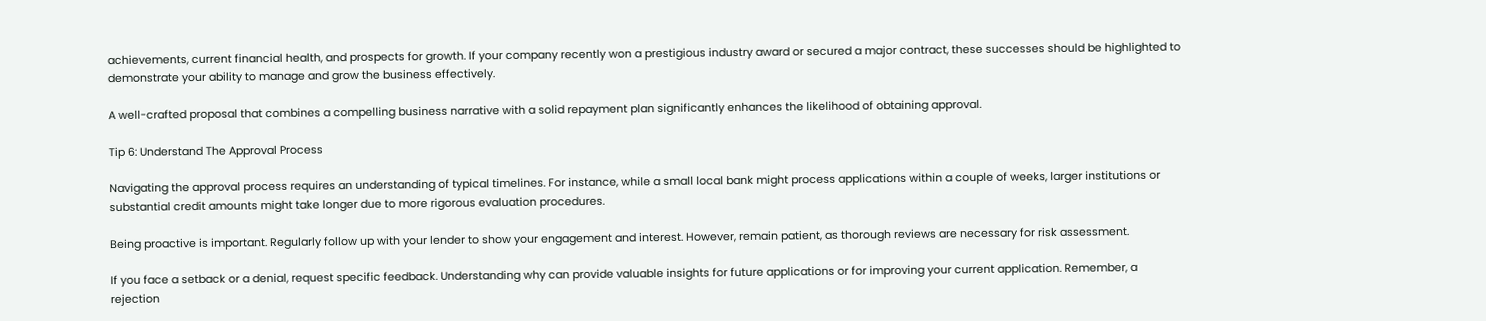achievements, current financial health, and prospects for growth. If your company recently won a prestigious industry award or secured a major contract, these successes should be highlighted to demonstrate your ability to manage and grow the business effectively.

A well-crafted proposal that combines a compelling business narrative with a solid repayment plan significantly enhances the likelihood of obtaining approval.

Tip 6: Understand The Approval Process

Navigating the approval process requires an understanding of typical timelines. For instance, while a small local bank might process applications within a couple of weeks, larger institutions or substantial credit amounts might take longer due to more rigorous evaluation procedures.

Being proactive is important. Regularly follow up with your lender to show your engagement and interest. However, remain patient, as thorough reviews are necessary for risk assessment.

If you face a setback or a denial, request specific feedback. Understanding why can provide valuable insights for future applications or for improving your current application. Remember, a rejection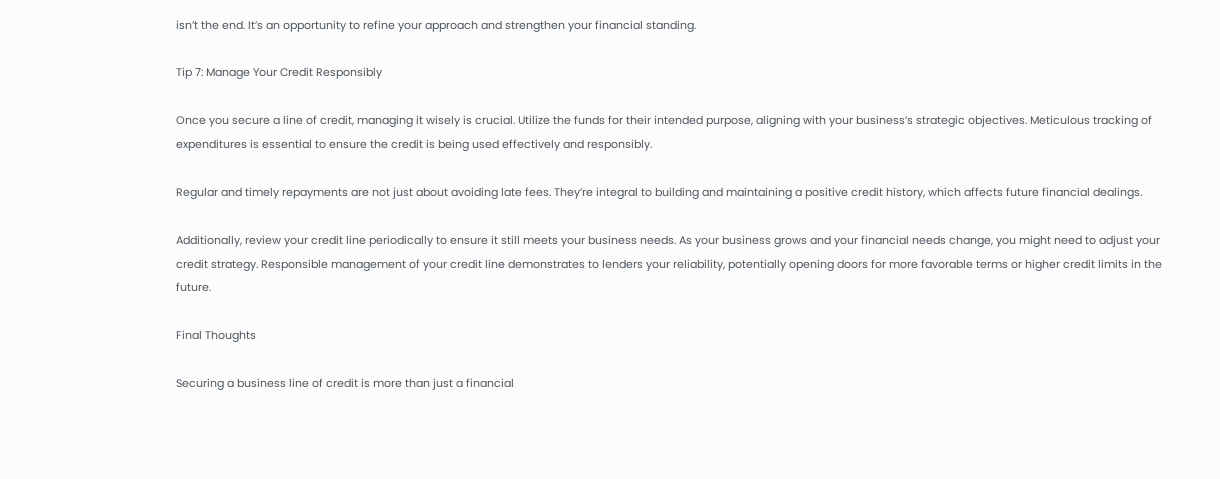isn’t the end. It’s an opportunity to refine your approach and strengthen your financial standing.

Tip 7: Manage Your Credit Responsibly

Once you secure a line of credit, managing it wisely is crucial. Utilize the funds for their intended purpose, aligning with your business’s strategic objectives. Meticulous tracking of expenditures is essential to ensure the credit is being used effectively and responsibly.

Regular and timely repayments are not just about avoiding late fees. They’re integral to building and maintaining a positive credit history, which affects future financial dealings.

Additionally, review your credit line periodically to ensure it still meets your business needs. As your business grows and your financial needs change, you might need to adjust your credit strategy. Responsible management of your credit line demonstrates to lenders your reliability, potentially opening doors for more favorable terms or higher credit limits in the future.

Final Thoughts

Securing a business line of credit is more than just a financial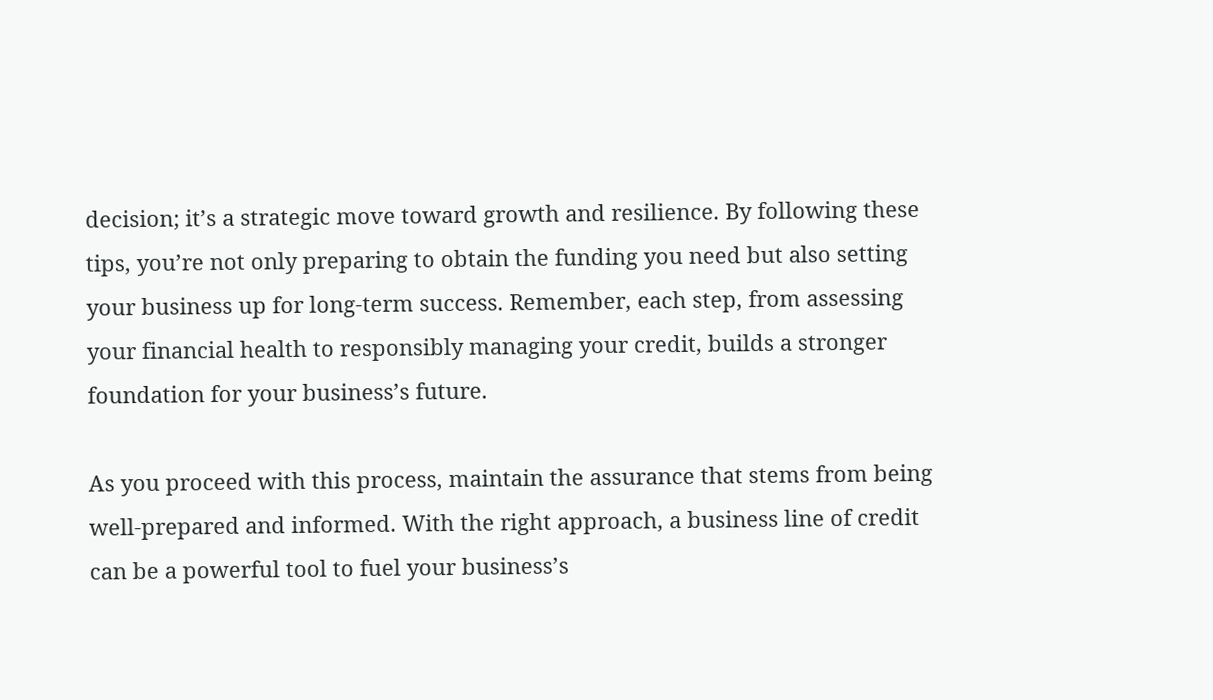decision; it’s a strategic move toward growth and resilience. By following these tips, you’re not only preparing to obtain the funding you need but also setting your business up for long-term success. Remember, each step, from assessing your financial health to responsibly managing your credit, builds a stronger foundation for your business’s future.

As you proceed with this process, maintain the assurance that stems from being well-prepared and informed. With the right approach, a business line of credit can be a powerful tool to fuel your business’s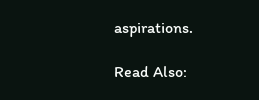aspirations.

Read Also: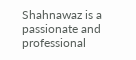Shahnawaz is a passionate and professional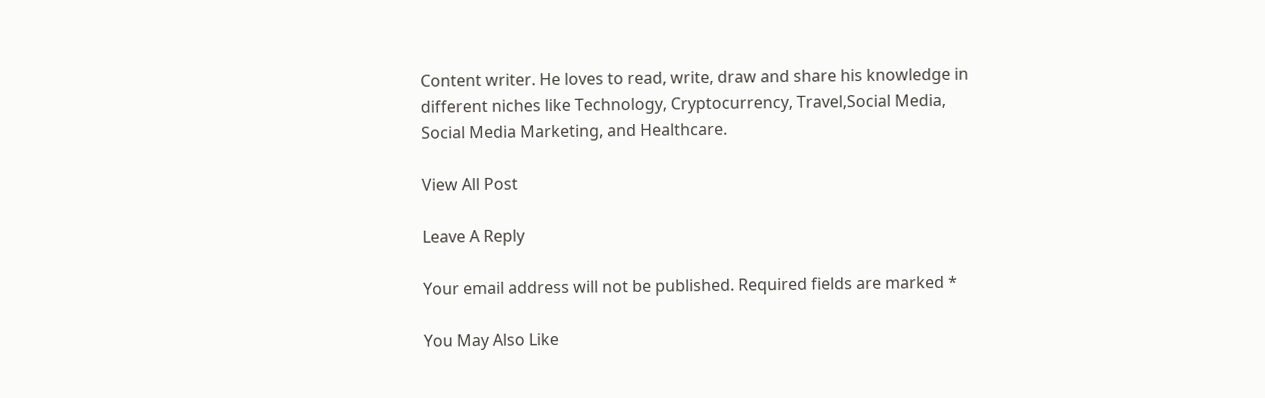Content writer. He loves to read, write, draw and share his knowledge in different niches like Technology, Cryptocurrency, Travel,Social Media, Social Media Marketing, and Healthcare.

View All Post

Leave A Reply

Your email address will not be published. Required fields are marked *

You May Also Like